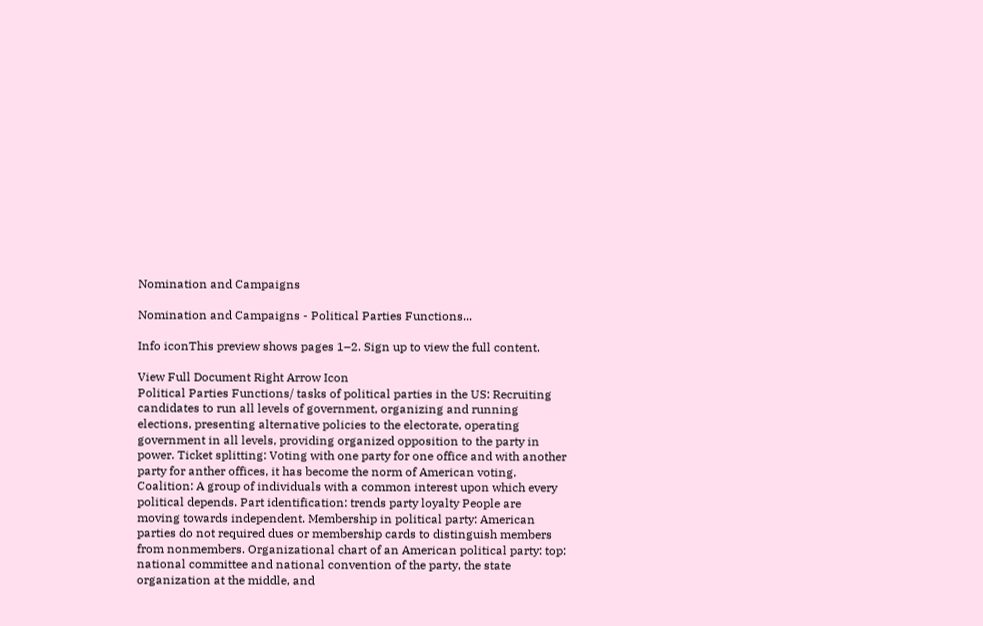Nomination and Campaigns

Nomination and Campaigns - Political Parties Functions...

Info iconThis preview shows pages 1–2. Sign up to view the full content.

View Full Document Right Arrow Icon
Political Parties Functions/ tasks of political parties in the US: Recruiting candidates to run all levels of government, organizing and running elections, presenting alternative policies to the electorate, operating government in all levels, providing organized opposition to the party in power. Ticket splitting: Voting with one party for one office and with another party for anther offices, it has become the norm of American voting. Coalition: A group of individuals with a common interest upon which every political depends. Part identification: trends party loyalty People are moving towards independent. Membership in political party: American parties do not required dues or membership cards to distinguish members from nonmembers. Organizational chart of an American political party: top: national committee and national convention of the party, the state organization at the middle, and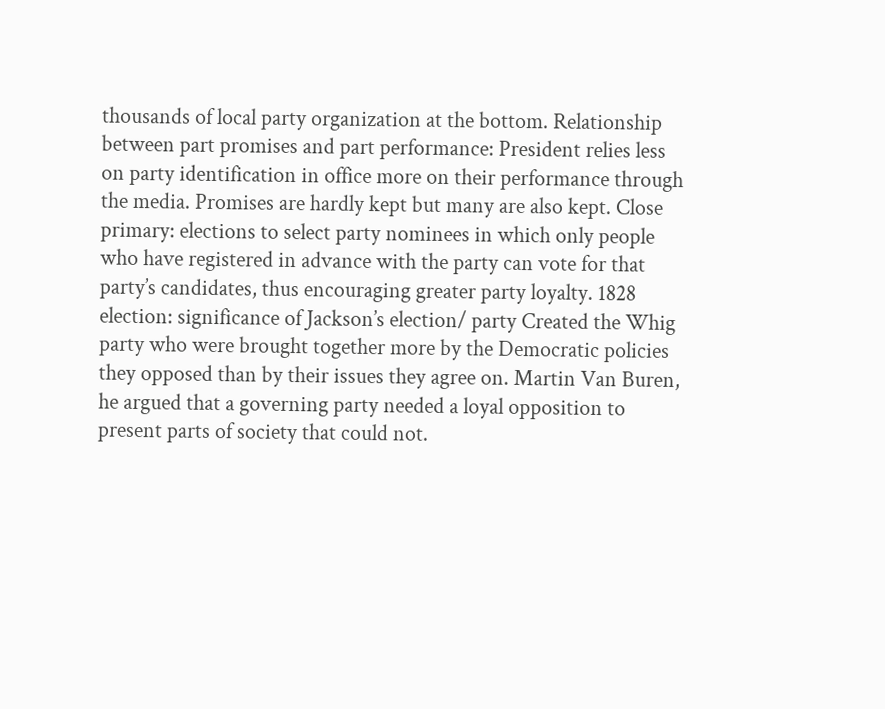thousands of local party organization at the bottom. Relationship between part promises and part performance: President relies less on party identification in office more on their performance through the media. Promises are hardly kept but many are also kept. Close primary: elections to select party nominees in which only people who have registered in advance with the party can vote for that party’s candidates, thus encouraging greater party loyalty. 1828 election: significance of Jackson’s election/ party Created the Whig party who were brought together more by the Democratic policies they opposed than by their issues they agree on. Martin Van Buren, he argued that a governing party needed a loyal opposition to present parts of society that could not.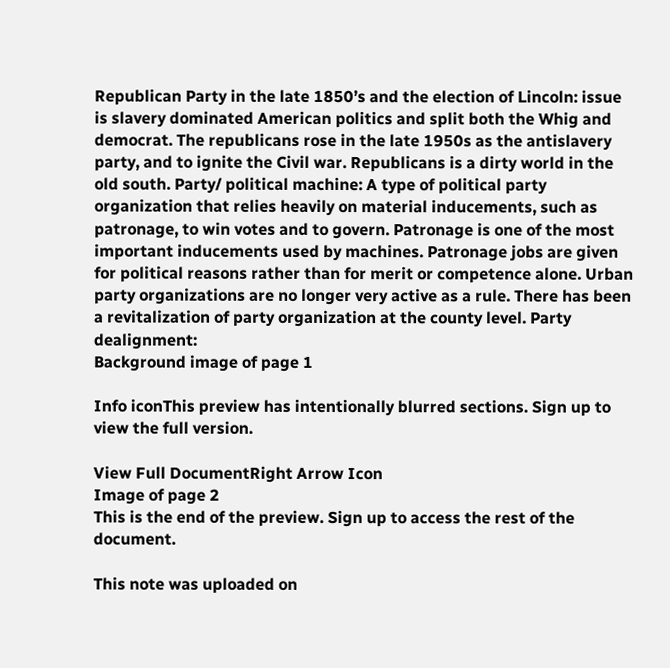Republican Party in the late 1850’s and the election of Lincoln: issue is slavery dominated American politics and split both the Whig and democrat. The republicans rose in the late 1950s as the antislavery party, and to ignite the Civil war. Republicans is a dirty world in the old south. Party/ political machine: A type of political party organization that relies heavily on material inducements, such as patronage, to win votes and to govern. Patronage is one of the most important inducements used by machines. Patronage jobs are given for political reasons rather than for merit or competence alone. Urban party organizations are no longer very active as a rule. There has been a revitalization of party organization at the county level. Party dealignment:
Background image of page 1

Info iconThis preview has intentionally blurred sections. Sign up to view the full version.

View Full DocumentRight Arrow Icon
Image of page 2
This is the end of the preview. Sign up to access the rest of the document.

This note was uploaded on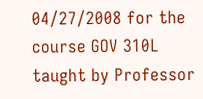04/27/2008 for the course GOV 310L taught by Professor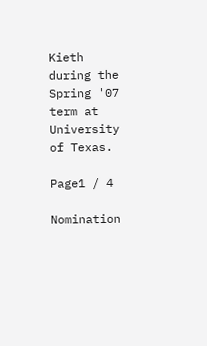Kieth during the Spring '07 term at University of Texas.

Page1 / 4

Nomination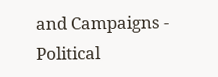and Campaigns - Political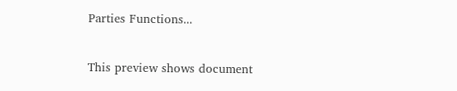Parties Functions...

This preview shows document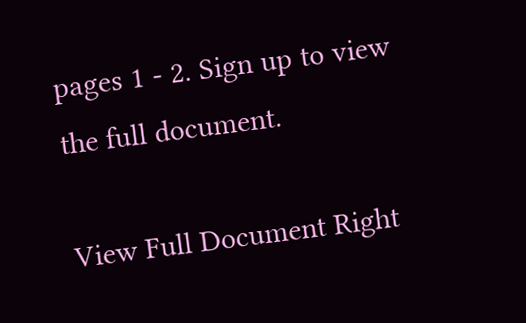pages 1 - 2. Sign up to view the full document.

View Full Document Right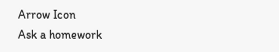Arrow Icon
Ask a homework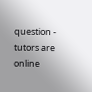question - tutors are online